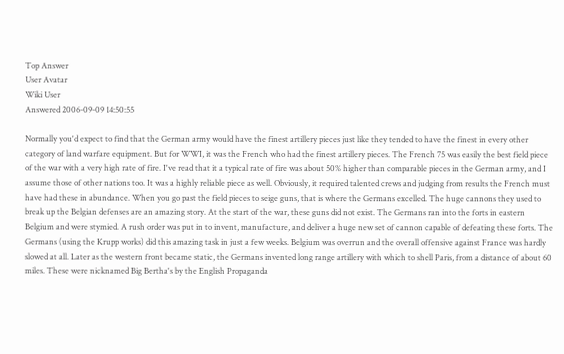Top Answer
User Avatar
Wiki User
Answered 2006-09-09 14:50:55

Normally you'd expect to find that the German army would have the finest artillery pieces just like they tended to have the finest in every other category of land warfare equipment. But for WWI, it was the French who had the finest artillery pieces. The French 75 was easily the best field piece of the war with a very high rate of fire. I've read that it a typical rate of fire was about 50% higher than comparable pieces in the German army, and I assume those of other nations too. It was a highly reliable piece as well. Obviously, it required talented crews and judging from results the French must have had these in abundance. When you go past the field pieces to seige guns, that is where the Germans excelled. The huge cannons they used to break up the Belgian defenses are an amazing story. At the start of the war, these guns did not exist. The Germans ran into the forts in eastern Belgium and were stymied. A rush order was put in to invent, manufacture, and deliver a huge new set of cannon capable of defeating these forts. The Germans (using the Krupp works) did this amazing task in just a few weeks. Belgium was overrun and the overall offensive against France was hardly slowed at all. Later as the western front became static, the Germans invented long range artillery with which to shell Paris, from a distance of about 60 miles. These were nicknamed Big Bertha's by the English Propaganda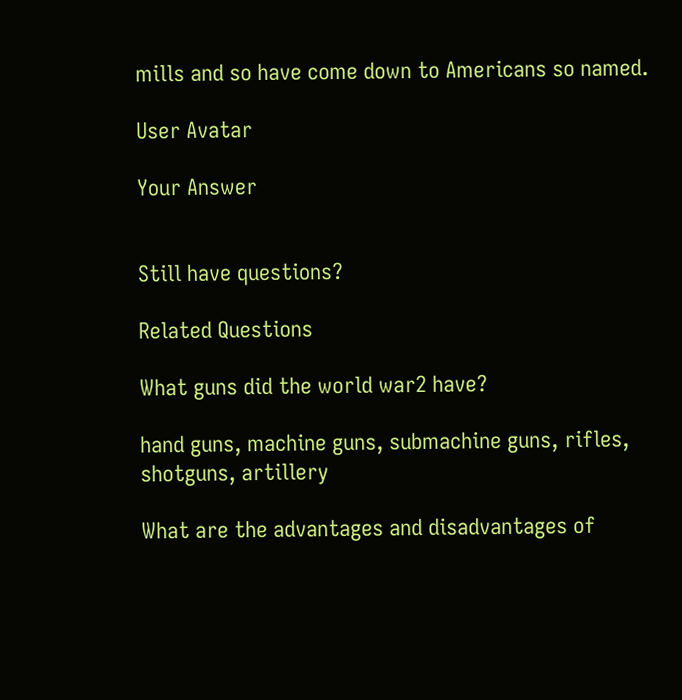mills and so have come down to Americans so named.

User Avatar

Your Answer


Still have questions?

Related Questions

What guns did the world war2 have?

hand guns, machine guns, submachine guns, rifles, shotguns, artillery

What are the advantages and disadvantages of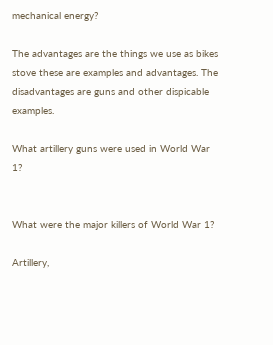mechanical energy?

The advantages are the things we use as bikes stove these are examples and advantages. The disadvantages are guns and other dispicable examples.

What artillery guns were used in World War 1?


What were the major killers of World War 1?

Artillery,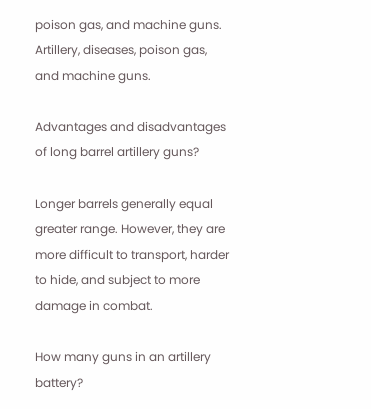poison gas, and machine guns. Artillery, diseases, poison gas, and machine guns.

Advantages and disadvantages of long barrel artillery guns?

Longer barrels generally equal greater range. However, they are more difficult to transport, harder to hide, and subject to more damage in combat.

How many guns in an artillery battery?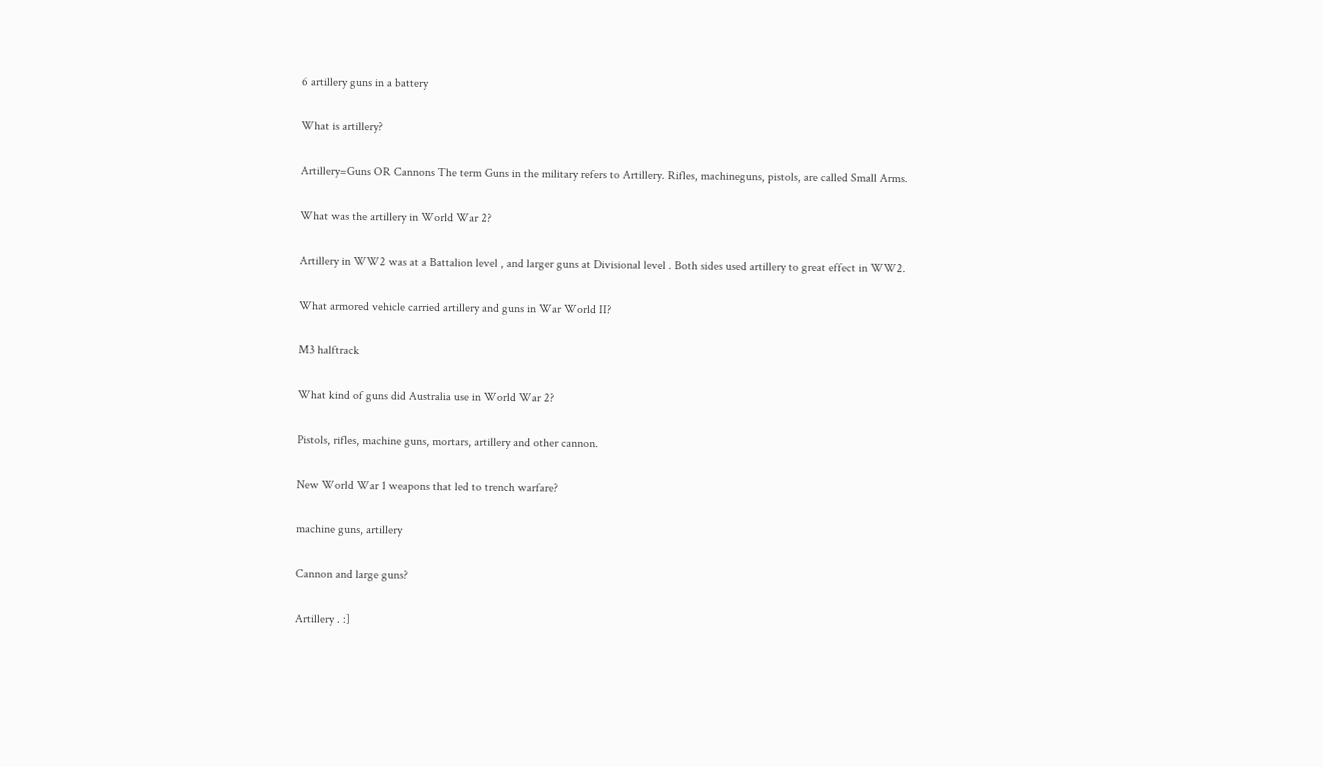6 artillery guns in a battery

What is artillery?

Artillery=Guns OR Cannons The term Guns in the military refers to Artillery. Rifles, machineguns, pistols, are called Small Arms.

What was the artillery in World War 2?

Artillery in WW2 was at a Battalion level , and larger guns at Divisional level . Both sides used artillery to great effect in WW2.

What armored vehicle carried artillery and guns in War World II?

M3 halftrack

What kind of guns did Australia use in World War 2?

Pistols, rifles, machine guns, mortars, artillery and other cannon.

New World War 1 weapons that led to trench warfare?

machine guns, artillery

Cannon and large guns?

Artillery . :]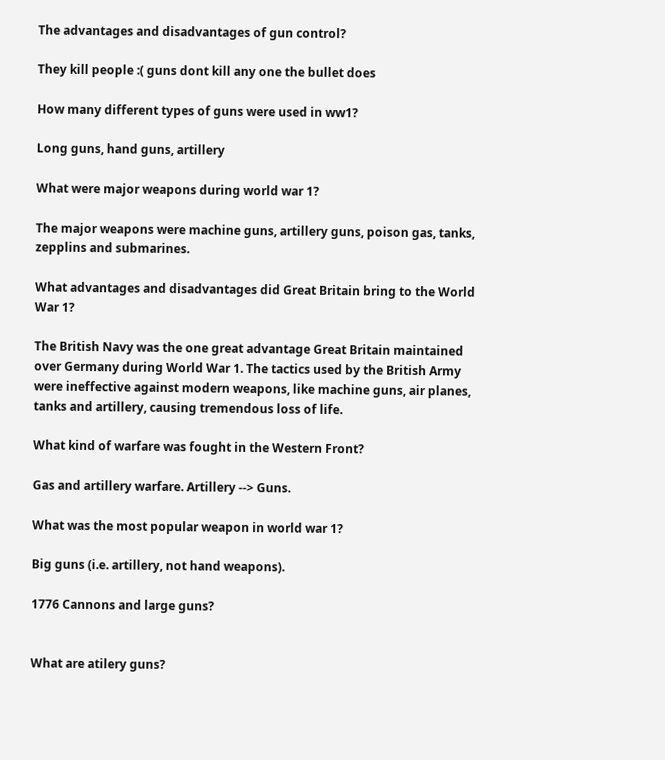The advantages and disadvantages of gun control?

They kill people :( guns dont kill any one the bullet does

How many different types of guns were used in ww1?

Long guns, hand guns, artillery

What were major weapons during world war 1?

The major weapons were machine guns, artillery guns, poison gas, tanks, zepplins and submarines.

What advantages and disadvantages did Great Britain bring to the World War 1?

The British Navy was the one great advantage Great Britain maintained over Germany during World War 1. The tactics used by the British Army were ineffective against modern weapons, like machine guns, air planes, tanks and artillery, causing tremendous loss of life.

What kind of warfare was fought in the Western Front?

Gas and artillery warfare. Artillery --> Guns.

What was the most popular weapon in world war 1?

Big guns (i.e. artillery, not hand weapons).

1776 Cannons and large guns?


What are atilery guns?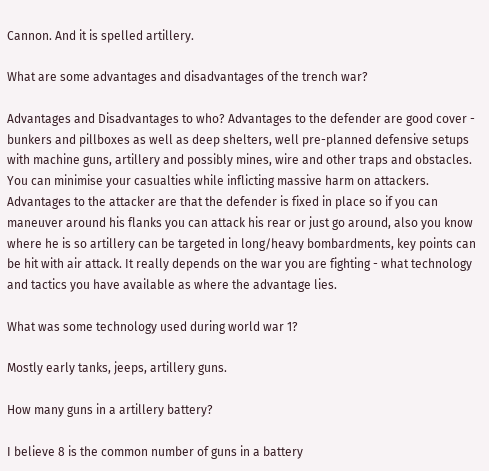Cannon. And it is spelled artillery.

What are some advantages and disadvantages of the trench war?

Advantages and Disadvantages to who? Advantages to the defender are good cover - bunkers and pillboxes as well as deep shelters, well pre-planned defensive setups with machine guns, artillery and possibly mines, wire and other traps and obstacles. You can minimise your casualties while inflicting massive harm on attackers. Advantages to the attacker are that the defender is fixed in place so if you can maneuver around his flanks you can attack his rear or just go around, also you know where he is so artillery can be targeted in long/heavy bombardments, key points can be hit with air attack. It really depends on the war you are fighting - what technology and tactics you have available as where the advantage lies.

What was some technology used during world war 1?

Mostly early tanks, jeeps, artillery guns.

How many guns in a artillery battery?

I believe 8 is the common number of guns in a battery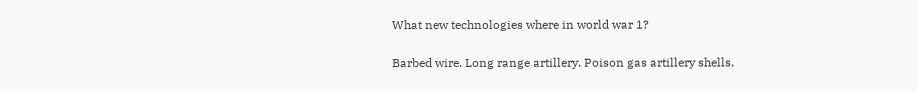What new technologies where in world war 1?

Barbed wire. Long range artillery. Poison gas artillery shells.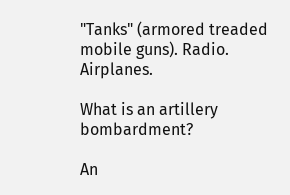"Tanks" (armored treaded mobile guns). Radio. Airplanes.

What is an artillery bombardment?

An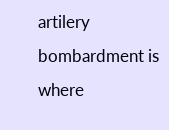artilery bombardment is where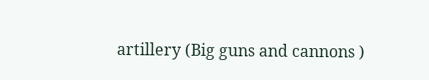artillery (Big guns and cannons )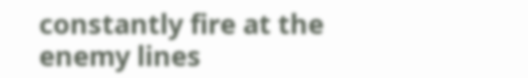constantly fire at the enemy lines